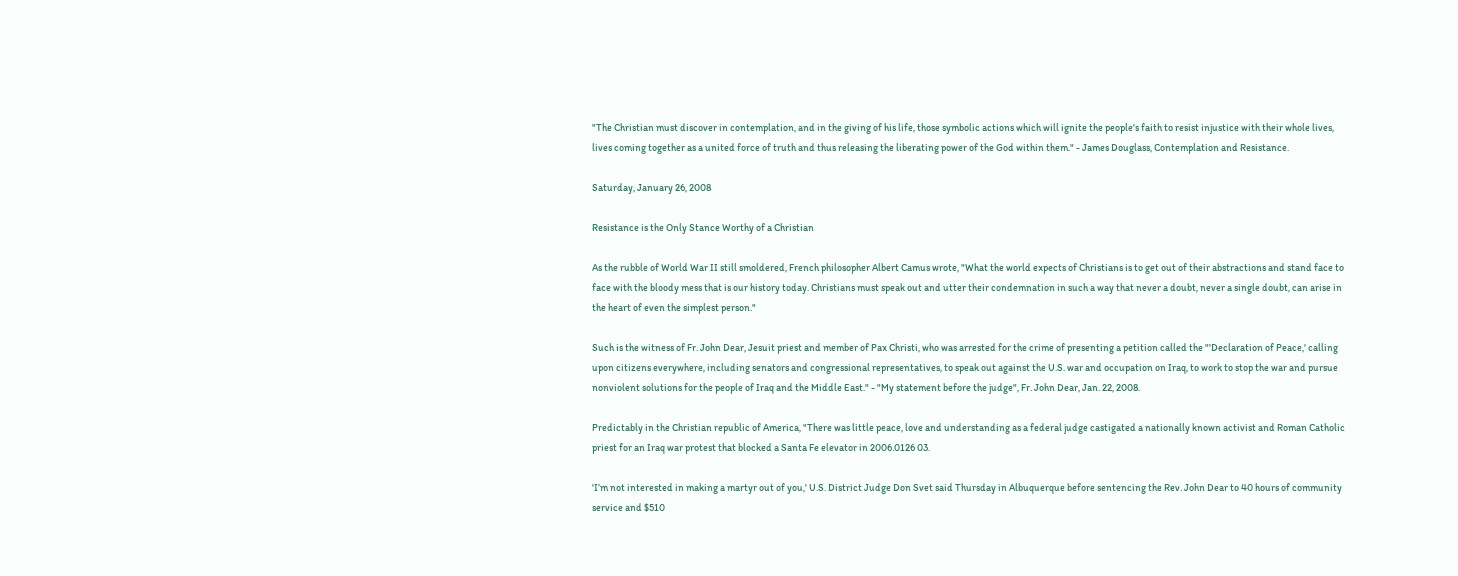"The Christian must discover in contemplation, and in the giving of his life, those symbolic actions which will ignite the people's faith to resist injustice with their whole lives, lives coming together as a united force of truth and thus releasing the liberating power of the God within them." - James Douglass, Contemplation and Resistance.

Saturday, January 26, 2008

Resistance is the Only Stance Worthy of a Christian

As the rubble of World War II still smoldered, French philosopher Albert Camus wrote, "What the world expects of Christians is to get out of their abstractions and stand face to face with the bloody mess that is our history today. Christians must speak out and utter their condemnation in such a way that never a doubt, never a single doubt, can arise in the heart of even the simplest person."

Such is the witness of Fr. John Dear, Jesuit priest and member of Pax Christi, who was arrested for the crime of presenting a petition called the "'Declaration of Peace,' calling upon citizens everywhere, including senators and congressional representatives, to speak out against the U.S. war and occupation on Iraq, to work to stop the war and pursue nonviolent solutions for the people of Iraq and the Middle East." - "My statement before the judge", Fr. John Dear, Jan. 22, 2008.

Predictably in the Christian republic of America, "There was little peace, love and understanding as a federal judge castigated a nationally known activist and Roman Catholic priest for an Iraq war protest that blocked a Santa Fe elevator in 2006.0126 03.

'I’m not interested in making a martyr out of you,' U.S. District Judge Don Svet said Thursday in Albuquerque before sentencing the Rev. John Dear to 40 hours of community service and $510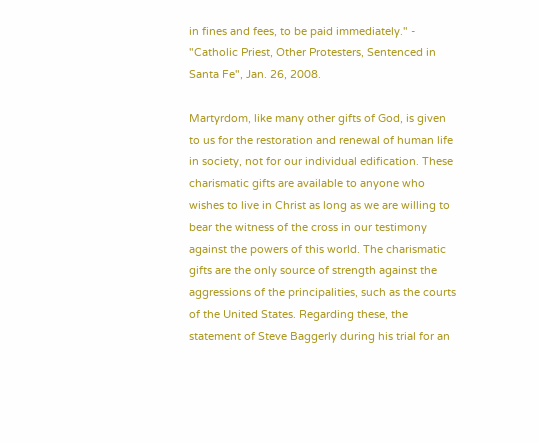in fines and fees, to be paid immediately." - "Catholic Priest, Other Protesters, Sentenced in Santa Fe", Jan. 26, 2008.

Martyrdom, like many other gifts of God, is given to us for the restoration and renewal of human life in society, not for our individual edification. These charismatic gifts are available to anyone who wishes to live in Christ as long as we are willing to bear the witness of the cross in our testimony against the powers of this world. The charismatic gifts are the only source of strength against the aggressions of the principalities, such as the courts of the United States. Regarding these, the statement of Steve Baggerly during his trial for an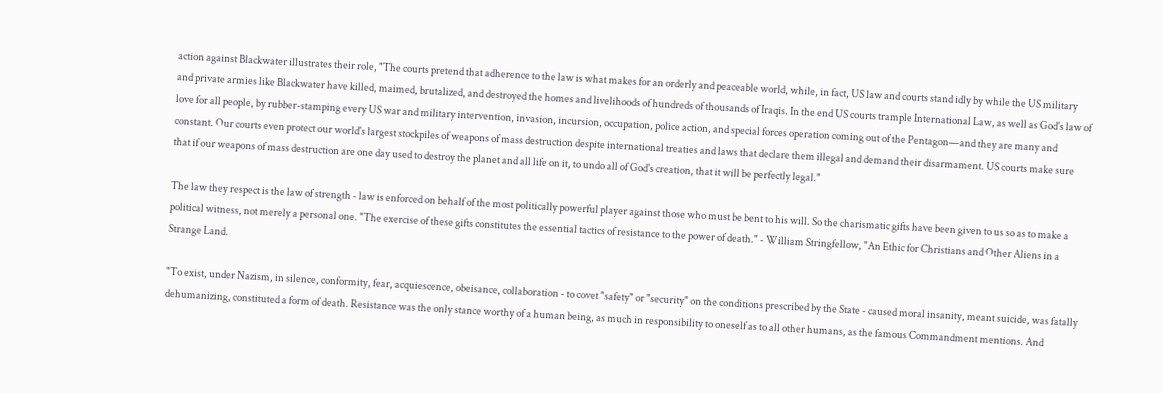action against Blackwater illustrates their role, "The courts pretend that adherence to the law is what makes for an orderly and peaceable world, while, in fact, US law and courts stand idly by while the US military and private armies like Blackwater have killed, maimed, brutalized, and destroyed the homes and livelihoods of hundreds of thousands of Iraqis. In the end US courts trample International Law, as well as God's law of love for all people, by rubber-stamping every US war and military intervention, invasion, incursion, occupation, police action, and special forces operation coming out of the Pentagon—and they are many and constant. Our courts even protect our world's largest stockpiles of weapons of mass destruction despite international treaties and laws that declare them illegal and demand their disarmament. US courts make sure that if our weapons of mass destruction are one day used to destroy the planet and all life on it, to undo all of God's creation, that it will be perfectly legal."

The law they respect is the law of strength - law is enforced on behalf of the most politically powerful player against those who must be bent to his will. So the charismatic gifts have been given to us so as to make a political witness, not merely a personal one. "The exercise of these gifts constitutes the essential tactics of resistance to the power of death." - William Stringfellow, "An Ethic for Christians and Other Aliens in a Strange Land.

"To exist, under Nazism, in silence, conformity, fear, acquiescence, obeisance, collaboration - to covet "safety" or "security" on the conditions prescribed by the State - caused moral insanity, meant suicide, was fatally dehumanizing, constituted a form of death. Resistance was the only stance worthy of a human being, as much in responsibility to oneself as to all other humans, as the famous Commandment mentions. And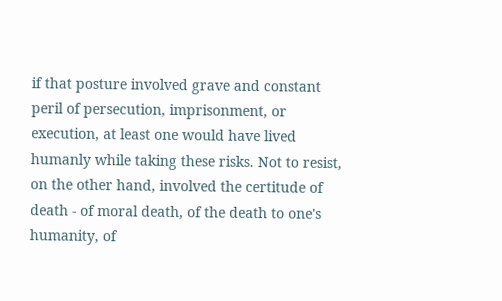if that posture involved grave and constant peril of persecution, imprisonment, or execution, at least one would have lived humanly while taking these risks. Not to resist, on the other hand, involved the certitude of death - of moral death, of the death to one's humanity, of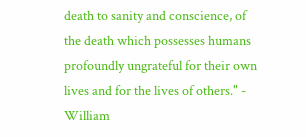death to sanity and conscience, of the death which possesses humans profoundly ungrateful for their own lives and for the lives of others." - William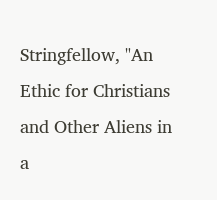Stringfellow, "An Ethic for Christians and Other Aliens in a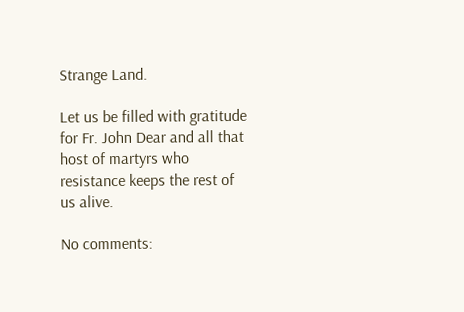Strange Land.

Let us be filled with gratitude for Fr. John Dear and all that host of martyrs who resistance keeps the rest of us alive.

No comments: